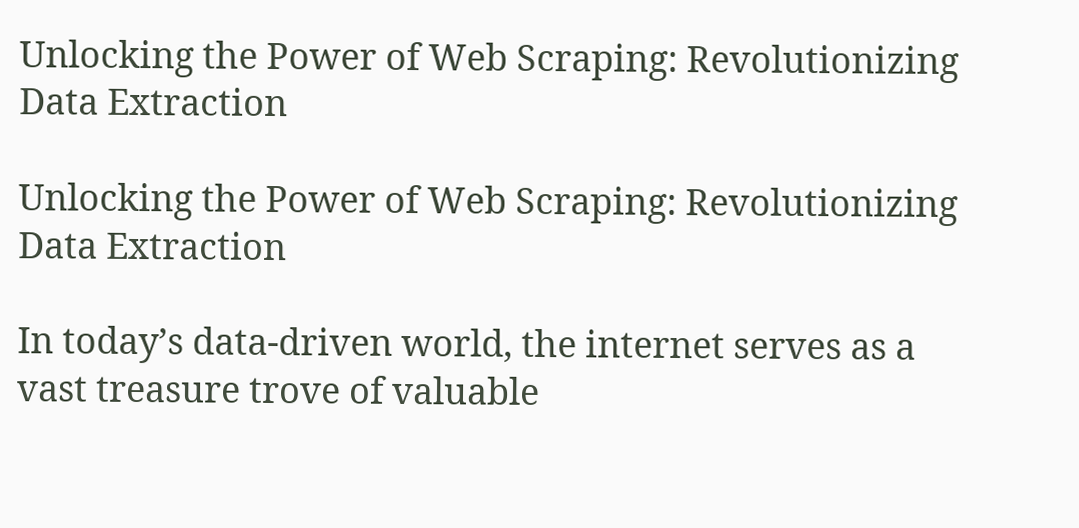Unlocking the Power of Web Scraping: Revolutionizing Data Extraction

Unlocking the Power of Web Scraping: Revolutionizing Data Extraction

In today’s data-driven world, the internet serves as a vast treasure trove of valuable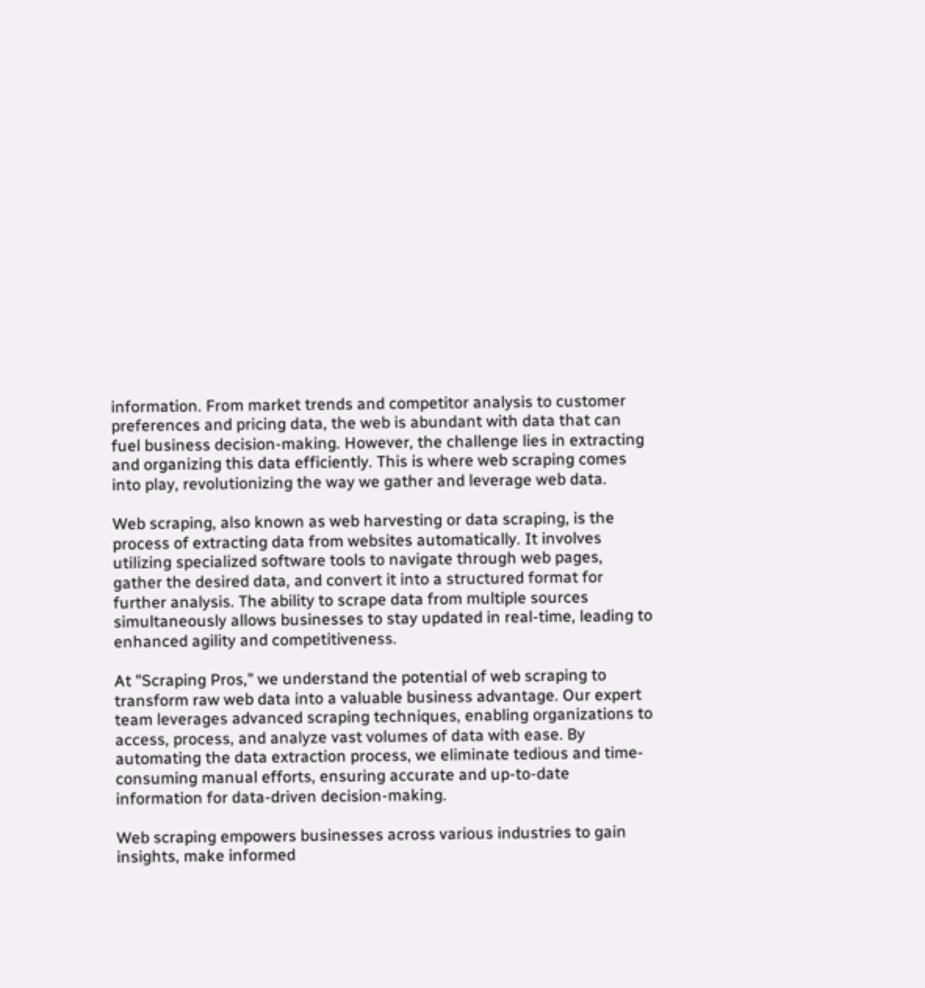information. From market trends and competitor analysis to customer preferences and pricing data, the web is abundant with data that can fuel business decision-making. However, the challenge lies in extracting and organizing this data efficiently. This is where web scraping comes into play, revolutionizing the way we gather and leverage web data.

Web scraping, also known as web harvesting or data scraping, is the process of extracting data from websites automatically. It involves utilizing specialized software tools to navigate through web pages, gather the desired data, and convert it into a structured format for further analysis. The ability to scrape data from multiple sources simultaneously allows businesses to stay updated in real-time, leading to enhanced agility and competitiveness.

At "Scraping Pros," we understand the potential of web scraping to transform raw web data into a valuable business advantage. Our expert team leverages advanced scraping techniques, enabling organizations to access, process, and analyze vast volumes of data with ease. By automating the data extraction process, we eliminate tedious and time-consuming manual efforts, ensuring accurate and up-to-date information for data-driven decision-making.

Web scraping empowers businesses across various industries to gain insights, make informed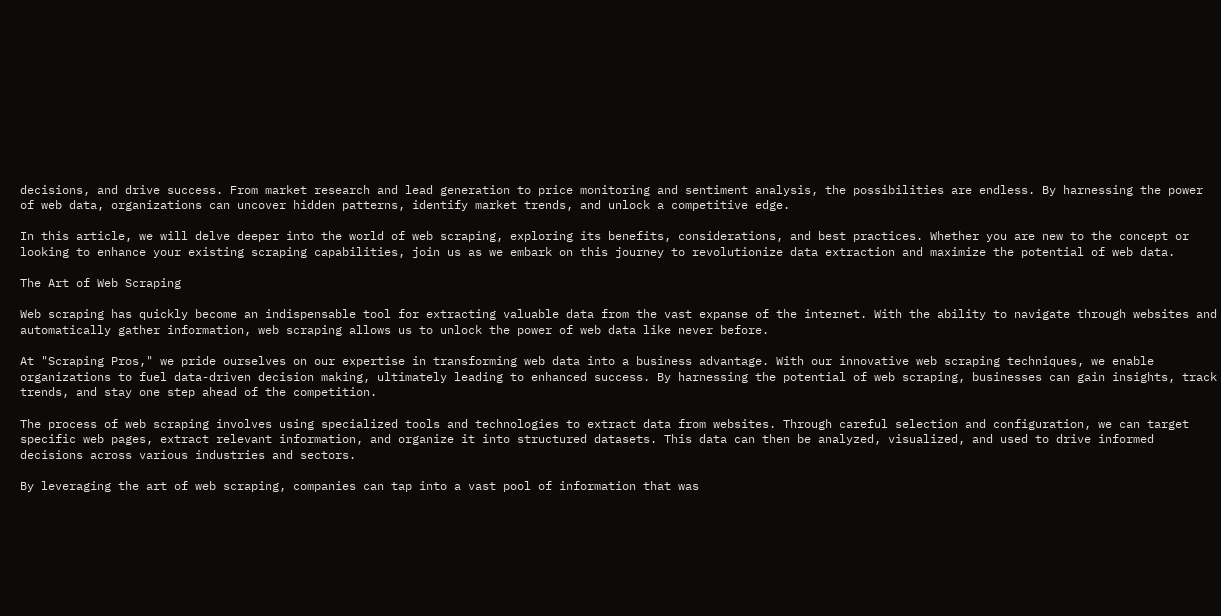decisions, and drive success. From market research and lead generation to price monitoring and sentiment analysis, the possibilities are endless. By harnessing the power of web data, organizations can uncover hidden patterns, identify market trends, and unlock a competitive edge.

In this article, we will delve deeper into the world of web scraping, exploring its benefits, considerations, and best practices. Whether you are new to the concept or looking to enhance your existing scraping capabilities, join us as we embark on this journey to revolutionize data extraction and maximize the potential of web data.

The Art of Web Scraping

Web scraping has quickly become an indispensable tool for extracting valuable data from the vast expanse of the internet. With the ability to navigate through websites and automatically gather information, web scraping allows us to unlock the power of web data like never before.

At "Scraping Pros," we pride ourselves on our expertise in transforming web data into a business advantage. With our innovative web scraping techniques, we enable organizations to fuel data-driven decision making, ultimately leading to enhanced success. By harnessing the potential of web scraping, businesses can gain insights, track trends, and stay one step ahead of the competition.

The process of web scraping involves using specialized tools and technologies to extract data from websites. Through careful selection and configuration, we can target specific web pages, extract relevant information, and organize it into structured datasets. This data can then be analyzed, visualized, and used to drive informed decisions across various industries and sectors.

By leveraging the art of web scraping, companies can tap into a vast pool of information that was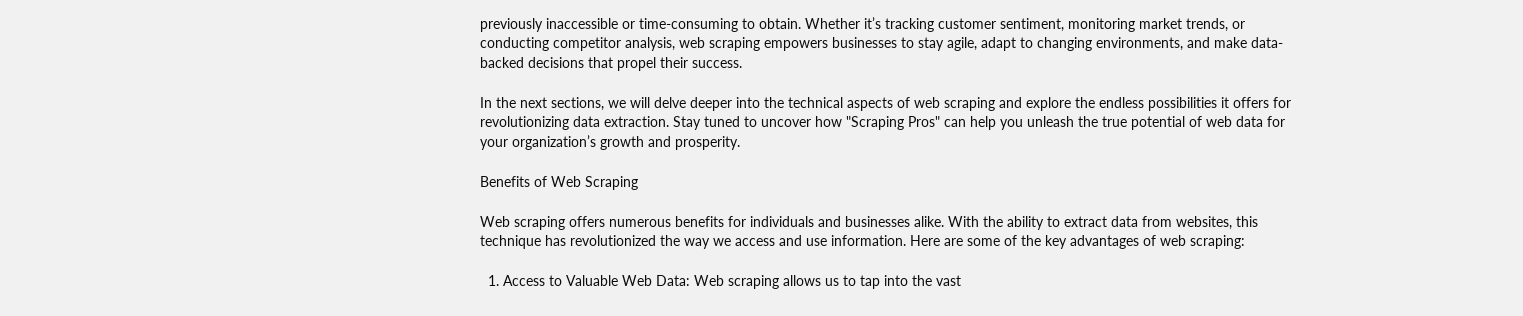previously inaccessible or time-consuming to obtain. Whether it’s tracking customer sentiment, monitoring market trends, or conducting competitor analysis, web scraping empowers businesses to stay agile, adapt to changing environments, and make data-backed decisions that propel their success.

In the next sections, we will delve deeper into the technical aspects of web scraping and explore the endless possibilities it offers for revolutionizing data extraction. Stay tuned to uncover how "Scraping Pros" can help you unleash the true potential of web data for your organization’s growth and prosperity.

Benefits of Web Scraping

Web scraping offers numerous benefits for individuals and businesses alike. With the ability to extract data from websites, this technique has revolutionized the way we access and use information. Here are some of the key advantages of web scraping:

  1. Access to Valuable Web Data: Web scraping allows us to tap into the vast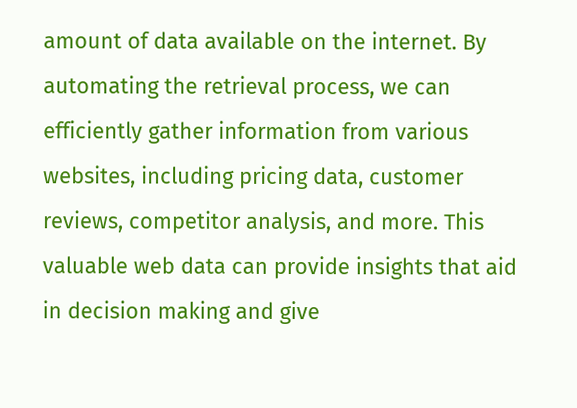amount of data available on the internet. By automating the retrieval process, we can efficiently gather information from various websites, including pricing data, customer reviews, competitor analysis, and more. This valuable web data can provide insights that aid in decision making and give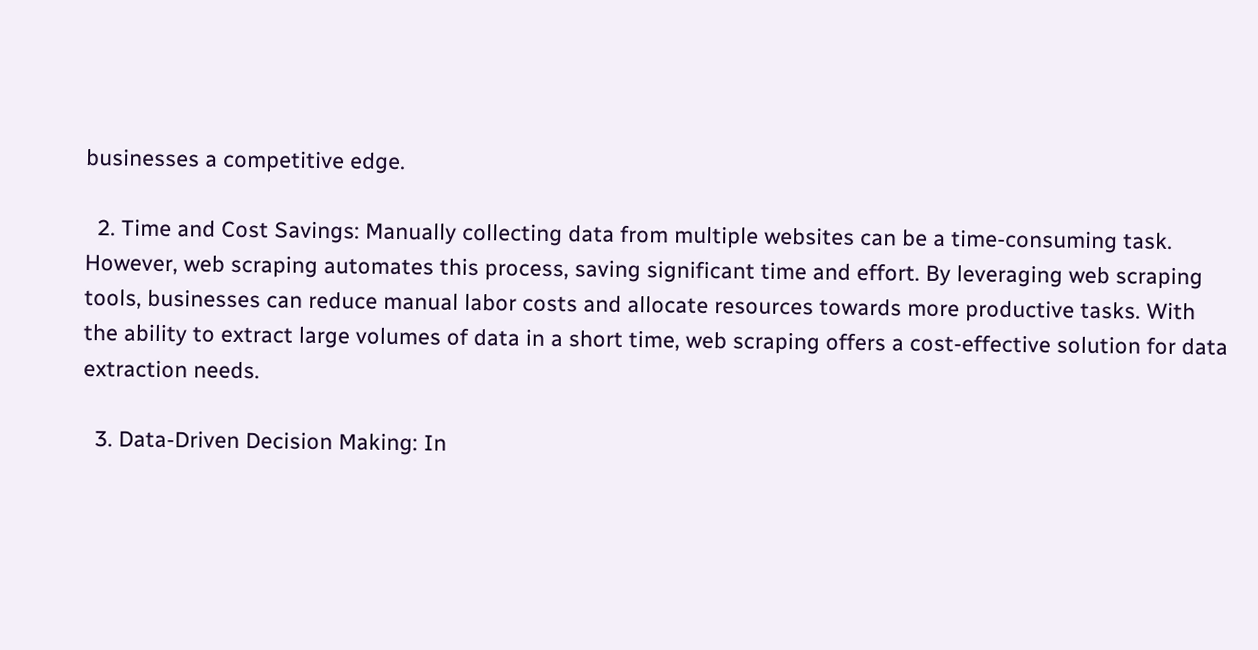businesses a competitive edge.

  2. Time and Cost Savings: Manually collecting data from multiple websites can be a time-consuming task. However, web scraping automates this process, saving significant time and effort. By leveraging web scraping tools, businesses can reduce manual labor costs and allocate resources towards more productive tasks. With the ability to extract large volumes of data in a short time, web scraping offers a cost-effective solution for data extraction needs.

  3. Data-Driven Decision Making: In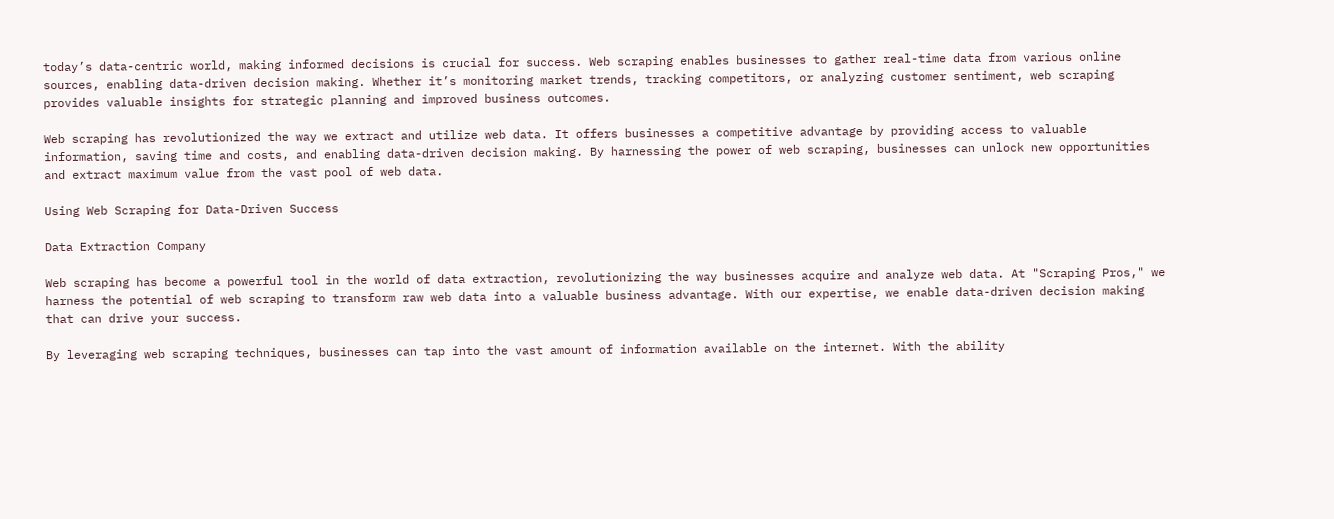today’s data-centric world, making informed decisions is crucial for success. Web scraping enables businesses to gather real-time data from various online sources, enabling data-driven decision making. Whether it’s monitoring market trends, tracking competitors, or analyzing customer sentiment, web scraping provides valuable insights for strategic planning and improved business outcomes.

Web scraping has revolutionized the way we extract and utilize web data. It offers businesses a competitive advantage by providing access to valuable information, saving time and costs, and enabling data-driven decision making. By harnessing the power of web scraping, businesses can unlock new opportunities and extract maximum value from the vast pool of web data.

Using Web Scraping for Data-Driven Success

Data Extraction Company

Web scraping has become a powerful tool in the world of data extraction, revolutionizing the way businesses acquire and analyze web data. At "Scraping Pros," we harness the potential of web scraping to transform raw web data into a valuable business advantage. With our expertise, we enable data-driven decision making that can drive your success.

By leveraging web scraping techniques, businesses can tap into the vast amount of information available on the internet. With the ability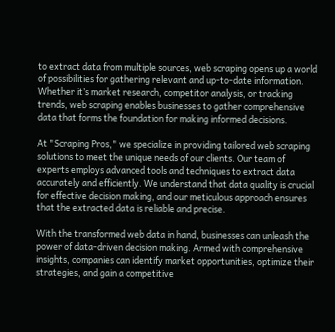to extract data from multiple sources, web scraping opens up a world of possibilities for gathering relevant and up-to-date information. Whether it’s market research, competitor analysis, or tracking trends, web scraping enables businesses to gather comprehensive data that forms the foundation for making informed decisions.

At "Scraping Pros," we specialize in providing tailored web scraping solutions to meet the unique needs of our clients. Our team of experts employs advanced tools and techniques to extract data accurately and efficiently. We understand that data quality is crucial for effective decision making, and our meticulous approach ensures that the extracted data is reliable and precise.

With the transformed web data in hand, businesses can unleash the power of data-driven decision making. Armed with comprehensive insights, companies can identify market opportunities, optimize their strategies, and gain a competitive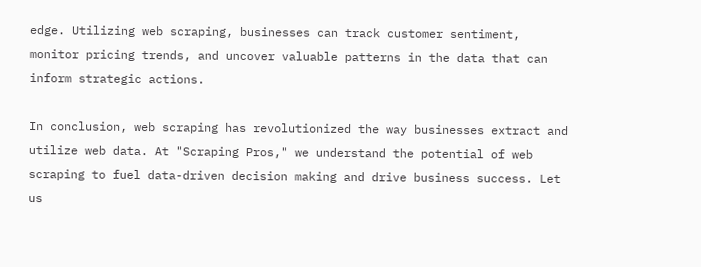edge. Utilizing web scraping, businesses can track customer sentiment, monitor pricing trends, and uncover valuable patterns in the data that can inform strategic actions.

In conclusion, web scraping has revolutionized the way businesses extract and utilize web data. At "Scraping Pros," we understand the potential of web scraping to fuel data-driven decision making and drive business success. Let us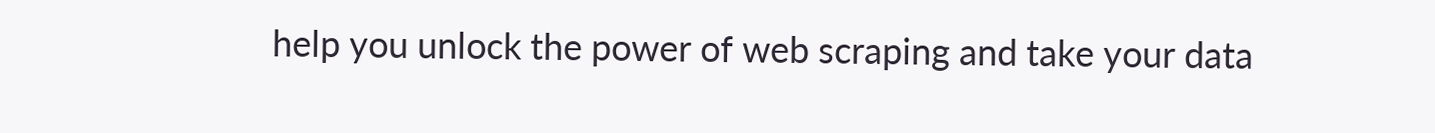help you unlock the power of web scraping and take your data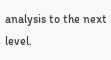analysis to the next level.